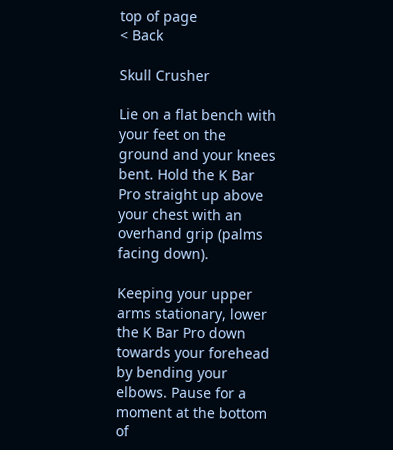top of page
< Back

Skull Crusher

Lie on a flat bench with your feet on the ground and your knees bent. Hold the K Bar Pro straight up above your chest with an overhand grip (palms facing down).

Keeping your upper arms stationary, lower the K Bar Pro down towards your forehead by bending your elbows. Pause for a moment at the bottom of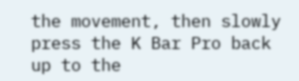the movement, then slowly press the K Bar Pro back up to the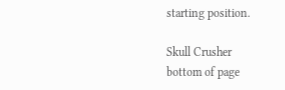starting position.

Skull Crusher
bottom of page